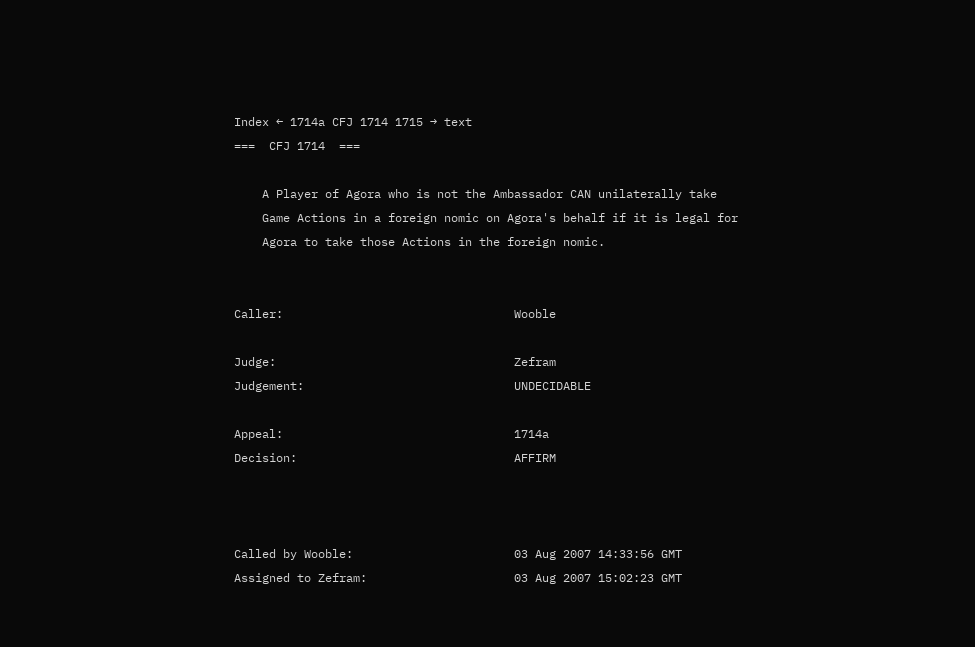Index ← 1714a CFJ 1714 1715 → text
===  CFJ 1714  ===

    A Player of Agora who is not the Ambassador CAN unilaterally take
    Game Actions in a foreign nomic on Agora's behalf if it is legal for
    Agora to take those Actions in the foreign nomic.


Caller:                                 Wooble

Judge:                                  Zefram
Judgement:                              UNDECIDABLE

Appeal:                                 1714a
Decision:                               AFFIRM



Called by Wooble:                       03 Aug 2007 14:33:56 GMT
Assigned to Zefram:                     03 Aug 2007 15:02:23 GMT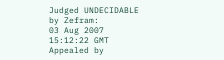Judged UNDECIDABLE by Zefram:           03 Aug 2007 15:12:22 GMT
Appealed by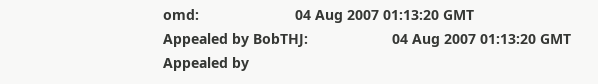omd:                        04 Aug 2007 01:13:20 GMT
Appealed by BobTHJ:                     04 Aug 2007 01:13:20 GMT
Appealed by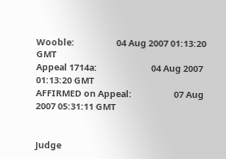Wooble:                     04 Aug 2007 01:13:20 GMT
Appeal 1714a:                           04 Aug 2007 01:13:20 GMT
AFFIRMED on Appeal:                     07 Aug 2007 05:31:11 GMT


Judge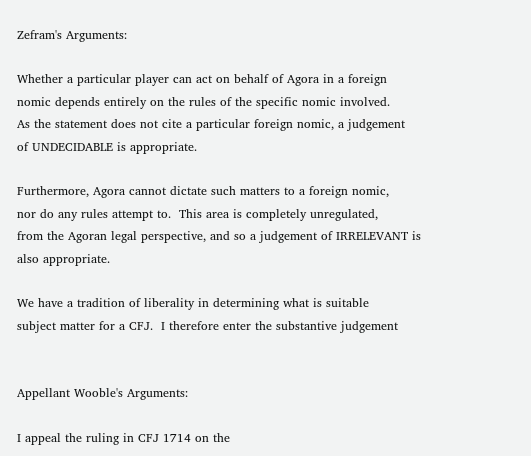Zefram's Arguments:

Whether a particular player can act on behalf of Agora in a foreign
nomic depends entirely on the rules of the specific nomic involved.
As the statement does not cite a particular foreign nomic, a judgement
of UNDECIDABLE is appropriate.

Furthermore, Agora cannot dictate such matters to a foreign nomic,
nor do any rules attempt to.  This area is completely unregulated,
from the Agoran legal perspective, and so a judgement of IRRELEVANT is
also appropriate.

We have a tradition of liberality in determining what is suitable
subject matter for a CFJ.  I therefore enter the substantive judgement


Appellant Wooble's Arguments:

I appeal the ruling in CFJ 1714 on the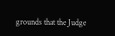grounds that the Judge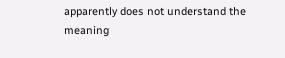apparently does not understand the meaning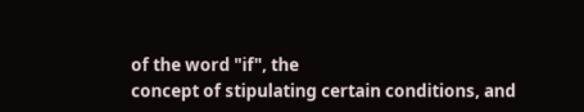of the word "if", the
concept of stipulating certain conditions, and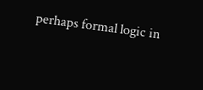perhaps formal logic in